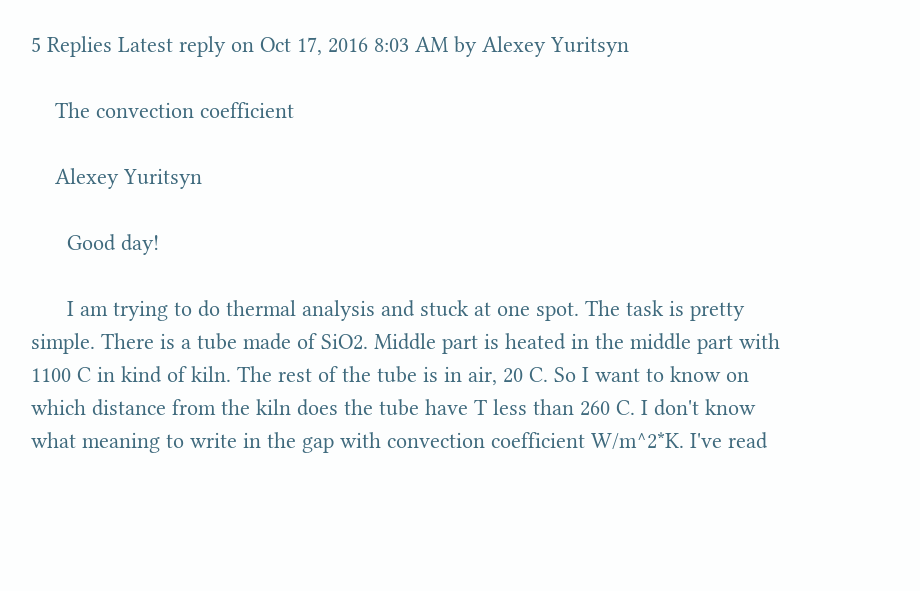5 Replies Latest reply on Oct 17, 2016 8:03 AM by Alexey Yuritsyn

    The convection coefficient

    Alexey Yuritsyn

      Good day!

      I am trying to do thermal analysis and stuck at one spot. The task is pretty simple. There is a tube made of SiO2. Middle part is heated in the middle part with 1100 C in kind of kiln. The rest of the tube is in air, 20 C. So I want to know on which distance from the kiln does the tube have T less than 260 C. I don't know what meaning to write in the gap with convection coefficient W/m^2*K. I've read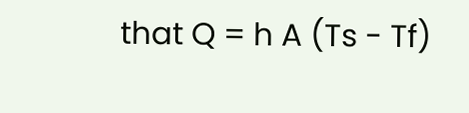that Q = h A (Ts - Tf)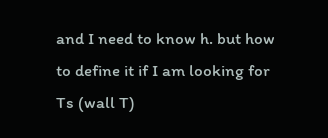and I need to know h. but how to define it if I am looking for Ts (wall T)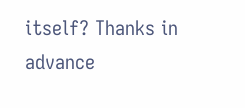itself? Thanks in advance